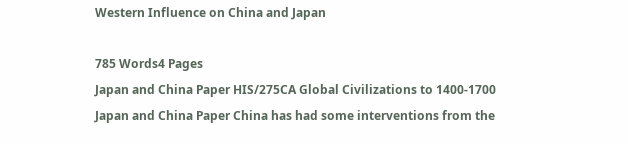Western Influence on China and Japan

785 Words4 Pages
Japan and China Paper HIS/275CA Global Civilizations to 1400-1700 Japan and China Paper China has had some interventions from the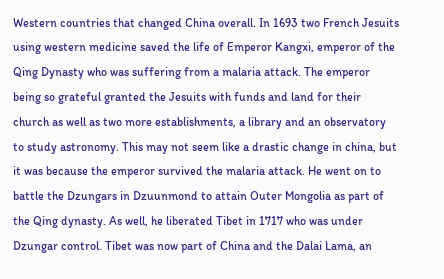Western countries that changed China overall. In 1693 two French Jesuits using western medicine saved the life of Emperor Kangxi, emperor of the Qing Dynasty who was suffering from a malaria attack. The emperor being so grateful granted the Jesuits with funds and land for their church as well as two more establishments, a library and an observatory to study astronomy. This may not seem like a drastic change in china, but it was because the emperor survived the malaria attack. He went on to battle the Dzungars in Dzuunmond to attain Outer Mongolia as part of the Qing dynasty. As well, he liberated Tibet in 1717 who was under Dzungar control. Tibet was now part of China and the Dalai Lama, an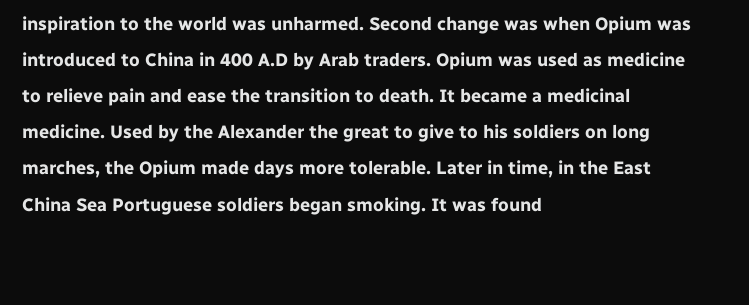inspiration to the world was unharmed. Second change was when Opium was introduced to China in 400 A.D by Arab traders. Opium was used as medicine to relieve pain and ease the transition to death. It became a medicinal medicine. Used by the Alexander the great to give to his soldiers on long marches, the Opium made days more tolerable. Later in time, in the East China Sea Portuguese soldiers began smoking. It was found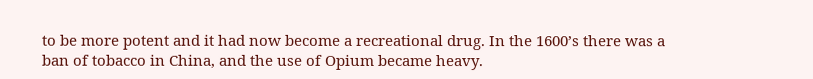to be more potent and it had now become a recreational drug. In the 1600’s there was a ban of tobacco in China, and the use of Opium became heavy.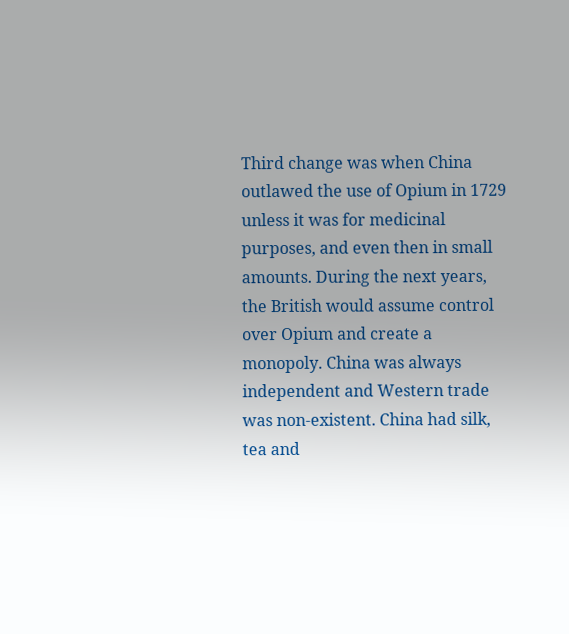Third change was when China outlawed the use of Opium in 1729 unless it was for medicinal purposes, and even then in small amounts. During the next years, the British would assume control over Opium and create a monopoly. China was always independent and Western trade was non-existent. China had silk, tea and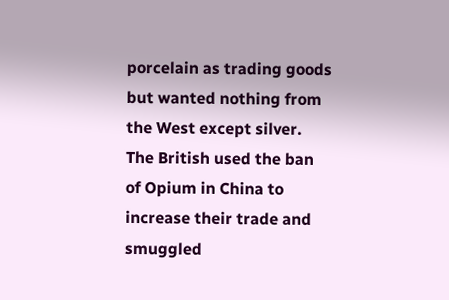porcelain as trading goods but wanted nothing from the West except silver. The British used the ban of Opium in China to increase their trade and smuggled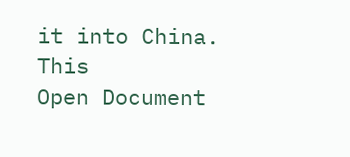it into China. This
Open Document